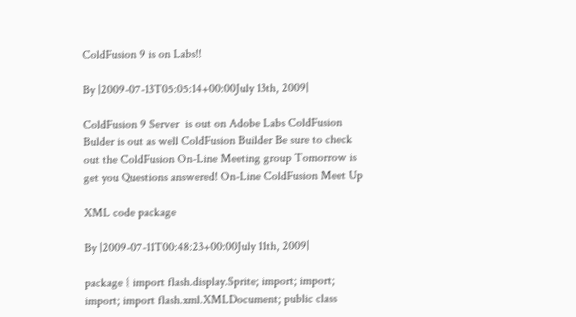ColdFusion 9 is on Labs!!

By |2009-07-13T05:05:14+00:00July 13th, 2009|

ColdFusion 9 Server  is out on Adobe Labs ColdFusion Bulder is out as well ColdFusion Builder Be sure to check out the ColdFusion On-Line Meeting group Tomorrow is get you Questions answered! On-Line ColdFusion Meet Up

XML code package

By |2009-07-11T00:48:23+00:00July 11th, 2009|

package { import flash.display.Sprite; import; import; import; import flash.xml.XMLDocument; public class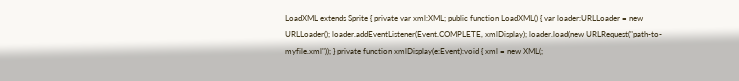LoadXML extends Sprite { private var xml:XML; public function LoadXML() { var loader:URLLoader = new URLLoader(); loader.addEventListener(Event.COMPLETE, xmlDisplay); loader.load(new URLRequest("path-to-myfile.xml")); } private function xmlDisplay(e:Event):void { xml = new XML(;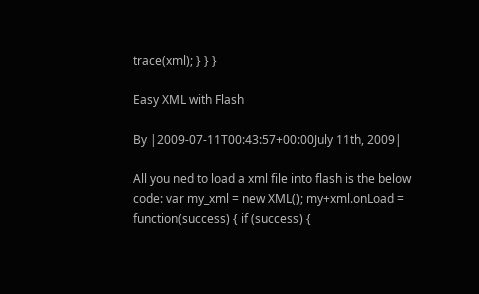trace(xml); } } }

Easy XML with Flash

By |2009-07-11T00:43:57+00:00July 11th, 2009|

All you ned to load a xml file into flash is the below code: var my_xml = new XML(); my+xml.onLoad = function(success) { if (success) {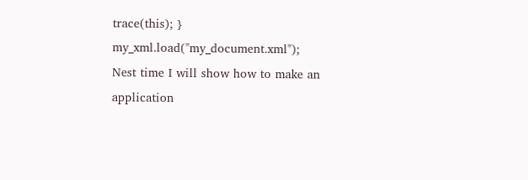trace(this); } my_xml.load("my_document.xml"); Nest time I will show how to make an application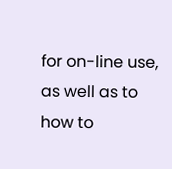for on-line use, as well as to how to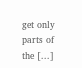get only parts of the [...]